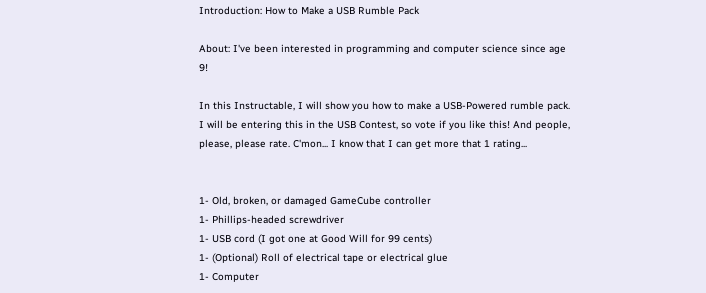Introduction: How to Make a USB Rumble Pack

About: I've been interested in programming and computer science since age 9!

In this Instructable, I will show you how to make a USB-Powered rumble pack. I will be entering this in the USB Contest, so vote if you like this! And people, please, please rate. C'mon... I know that I can get more that 1 rating...


1- Old, broken, or damaged GameCube controller
1- Phillips-headed screwdriver
1- USB cord (I got one at Good Will for 99 cents)
1- (Optional) Roll of electrical tape or electrical glue
1- Computer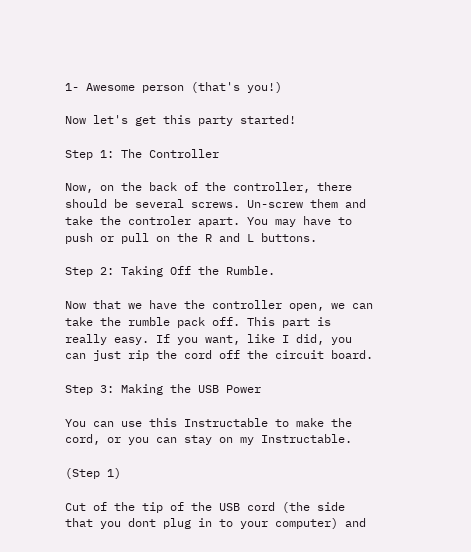1- Awesome person (that's you!)

Now let's get this party started!

Step 1: The Controller

Now, on the back of the controller, there should be several screws. Un-screw them and take the controler apart. You may have to push or pull on the R and L buttons.

Step 2: Taking Off the Rumble.

Now that we have the controller open, we can take the rumble pack off. This part is really easy. If you want, like I did, you can just rip the cord off the circuit board.

Step 3: Making the USB Power

You can use this Instructable to make the cord, or you can stay on my Instructable.

(Step 1)

Cut of the tip of the USB cord (the side that you dont plug in to your computer) and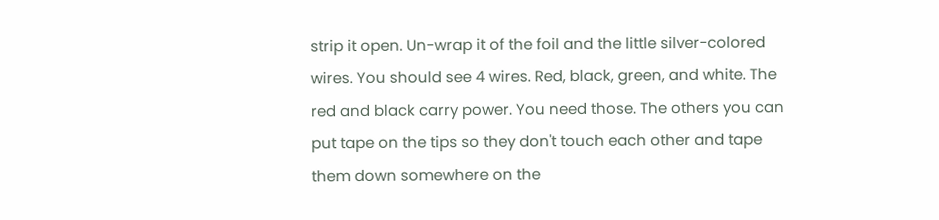strip it open. Un-wrap it of the foil and the little silver-colored wires. You should see 4 wires. Red, black, green, and white. The red and black carry power. You need those. The others you can put tape on the tips so they don't touch each other and tape them down somewhere on the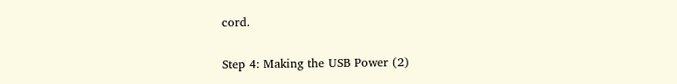cord.

Step 4: Making the USB Power (2)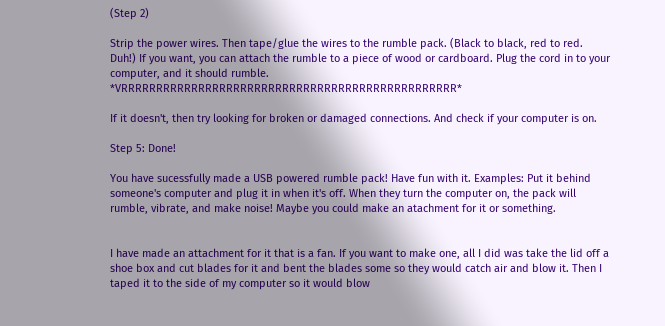(Step 2)

Strip the power wires. Then tape/glue the wires to the rumble pack. (Black to black, red to red. Duh!) If you want, you can attach the rumble to a piece of wood or cardboard. Plug the cord in to your computer, and it should rumble. *VRRRRRRRRRRRRRRRRRRRRRRRRRRRRRRRRRRRRRRRRRRRRRRRR*

If it doesn't, then try looking for broken or damaged connections. And check if your computer is on.

Step 5: Done!

You have sucessfully made a USB powered rumble pack! Have fun with it. Examples: Put it behind someone's computer and plug it in when it's off. When they turn the computer on, the pack will rumble, vibrate, and make noise! Maybe you could make an atachment for it or something.


I have made an attachment for it that is a fan. If you want to make one, all I did was take the lid off a shoe box and cut blades for it and bent the blades some so they would catch air and blow it. Then I taped it to the side of my computer so it would blow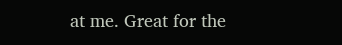at me. Great for the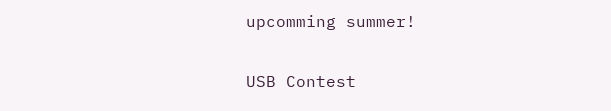upcomming summer!

USB Contest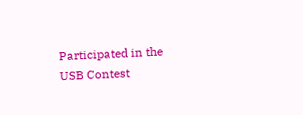Participated in the
USB Contest